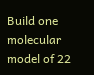Build one molecular model of 22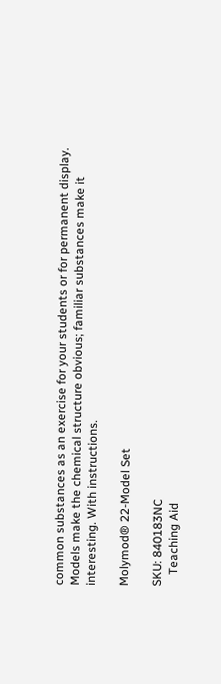common substances as an exercise for your students or for permanent display. Models make the chemical structure obvious; familiar substances make it interesting. With instructions.

Molymod® 22-Model Set

SKU: 840183NC
    Teaching Aid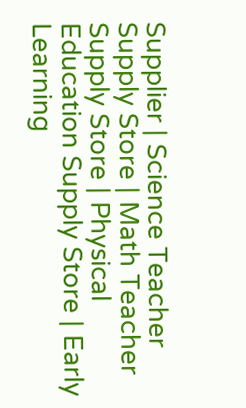Supplier | Science Teacher Supply Store | Math Teacher Supply Store | Physical Education Supply Store | Early Learning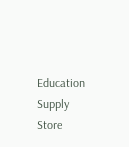Education Supply Store